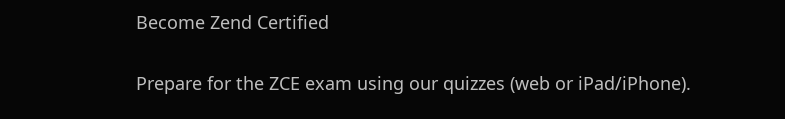Become Zend Certified

Prepare for the ZCE exam using our quizzes (web or iPad/iPhone).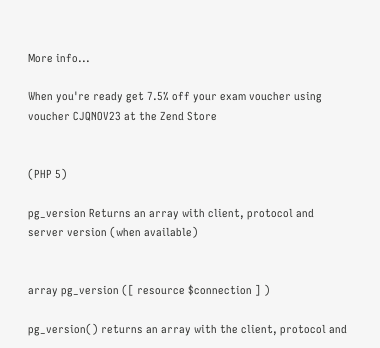More info...

When you're ready get 7.5% off your exam voucher using voucher CJQNOV23 at the Zend Store


(PHP 5)

pg_version Returns an array with client, protocol and server version (when available)


array pg_version ([ resource $connection ] )

pg_version() returns an array with the client, protocol and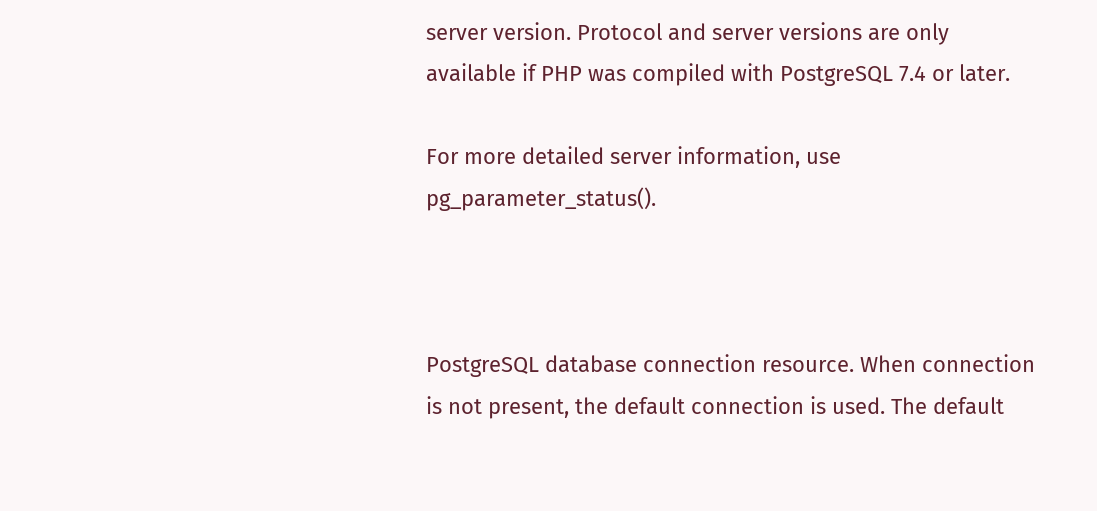server version. Protocol and server versions are only available if PHP was compiled with PostgreSQL 7.4 or later.

For more detailed server information, use pg_parameter_status().



PostgreSQL database connection resource. When connection is not present, the default connection is used. The default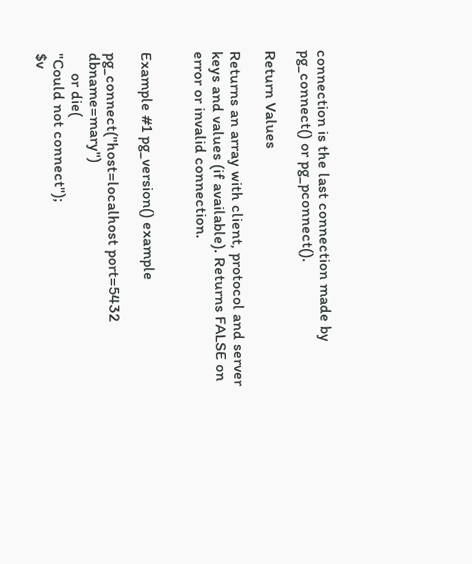connection is the last connection made by pg_connect() or pg_pconnect().

Return Values

Returns an array with client, protocol and server keys and values (if available). Returns FALSE on error or invalid connection.


Example #1 pg_version() example

pg_connect("host=localhost port=5432 dbname=mary")
     or die(
"Could not connect");
$v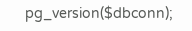pg_version($dbconn);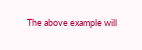The above example will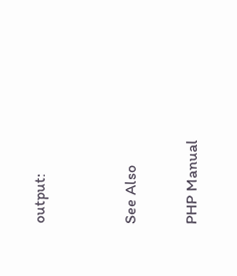output:


See Also

PHP Manual